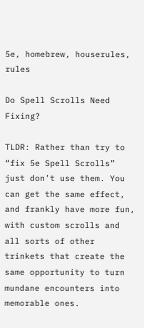5e, homebrew, houserules, rules

Do Spell Scrolls Need Fixing?

TLDR: Rather than try to “fix 5e Spell Scrolls” just don’t use them. You can get the same effect, and frankly have more fun, with custom scrolls and all sorts of other trinkets that create the same opportunity to turn mundane encounters into memorable ones.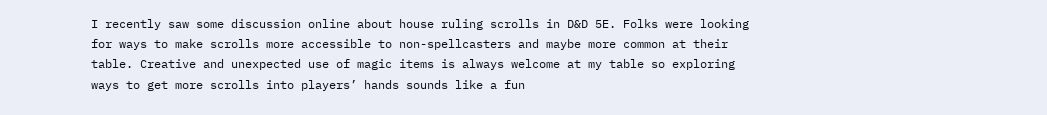I recently saw some discussion online about house ruling scrolls in D&D 5E. Folks were looking for ways to make scrolls more accessible to non-spellcasters and maybe more common at their table. Creative and unexpected use of magic items is always welcome at my table so exploring ways to get more scrolls into players’ hands sounds like a fun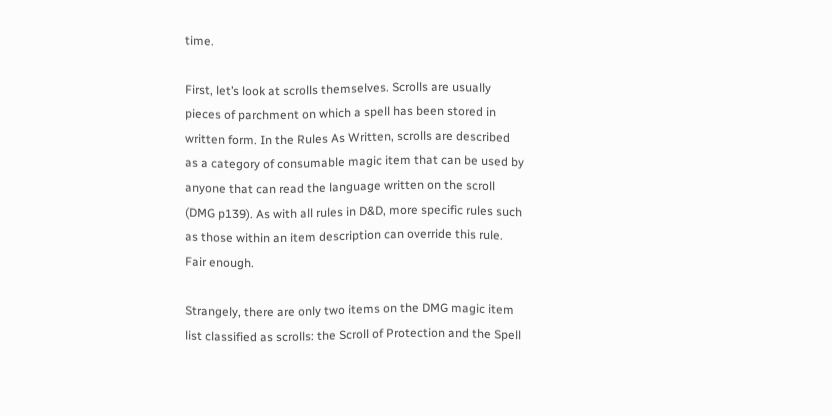time.

First, let’s look at scrolls themselves. Scrolls are usually pieces of parchment on which a spell has been stored in written form. In the Rules As Written, scrolls are described as a category of consumable magic item that can be used by anyone that can read the language written on the scroll (DMG p139). As with all rules in D&D, more specific rules such as those within an item description can override this rule. Fair enough.

Strangely, there are only two items on the DMG magic item list classified as scrolls: the Scroll of Protection and the Spell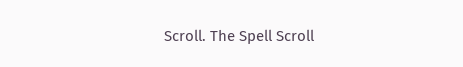Scroll. The Spell Scroll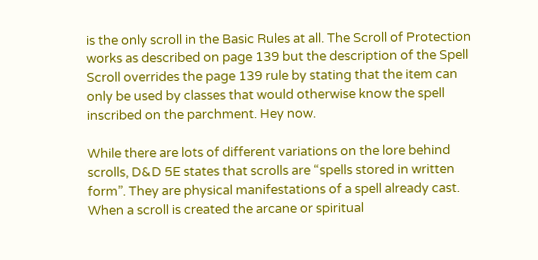is the only scroll in the Basic Rules at all. The Scroll of Protection works as described on page 139 but the description of the Spell Scroll overrides the page 139 rule by stating that the item can only be used by classes that would otherwise know the spell inscribed on the parchment. Hey now.

While there are lots of different variations on the lore behind scrolls, D&D 5E states that scrolls are “spells stored in written form”. They are physical manifestations of a spell already cast. When a scroll is created the arcane or spiritual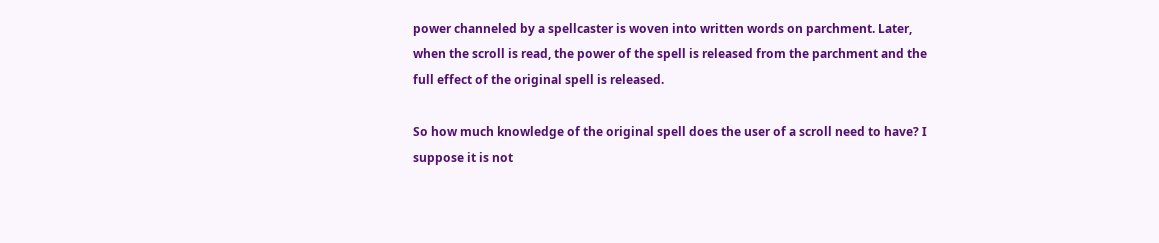power channeled by a spellcaster is woven into written words on parchment. Later, when the scroll is read, the power of the spell is released from the parchment and the full effect of the original spell is released.

So how much knowledge of the original spell does the user of a scroll need to have? I suppose it is not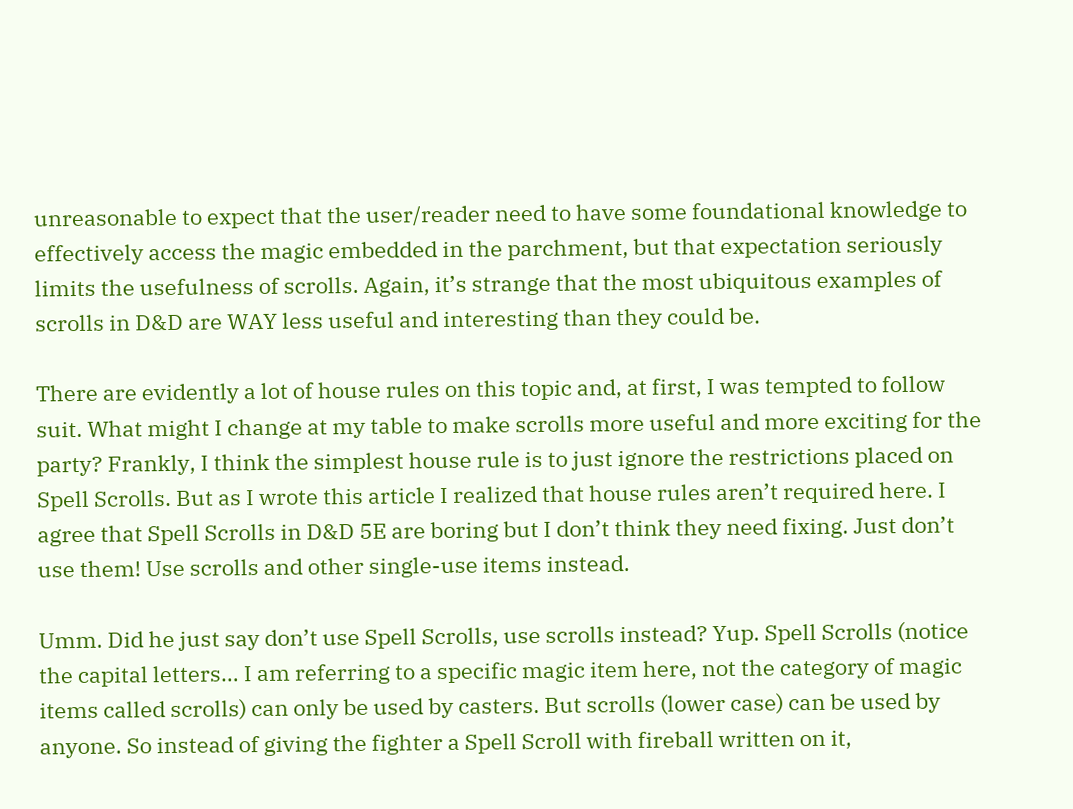unreasonable to expect that the user/reader need to have some foundational knowledge to effectively access the magic embedded in the parchment, but that expectation seriously limits the usefulness of scrolls. Again, it’s strange that the most ubiquitous examples of scrolls in D&D are WAY less useful and interesting than they could be.

There are evidently a lot of house rules on this topic and, at first, I was tempted to follow suit. What might I change at my table to make scrolls more useful and more exciting for the party? Frankly, I think the simplest house rule is to just ignore the restrictions placed on Spell Scrolls. But as I wrote this article I realized that house rules aren’t required here. I agree that Spell Scrolls in D&D 5E are boring but I don’t think they need fixing. Just don’t use them! Use scrolls and other single-use items instead.

Umm. Did he just say don’t use Spell Scrolls, use scrolls instead? Yup. Spell Scrolls (notice the capital letters… I am referring to a specific magic item here, not the category of magic items called scrolls) can only be used by casters. But scrolls (lower case) can be used by anyone. So instead of giving the fighter a Spell Scroll with fireball written on it,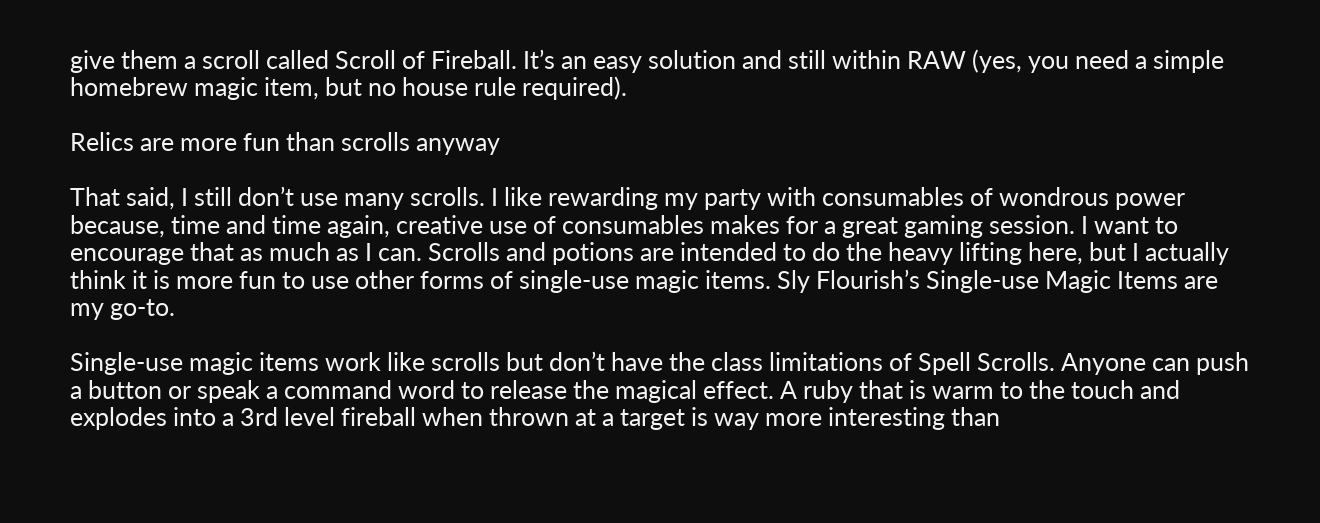give them a scroll called Scroll of Fireball. It’s an easy solution and still within RAW (yes, you need a simple homebrew magic item, but no house rule required).

Relics are more fun than scrolls anyway

That said, I still don’t use many scrolls. I like rewarding my party with consumables of wondrous power because, time and time again, creative use of consumables makes for a great gaming session. I want to encourage that as much as I can. Scrolls and potions are intended to do the heavy lifting here, but I actually think it is more fun to use other forms of single-use magic items. Sly Flourish’s Single-use Magic Items are my go-to.

Single-use magic items work like scrolls but don’t have the class limitations of Spell Scrolls. Anyone can push a button or speak a command word to release the magical effect. A ruby that is warm to the touch and explodes into a 3rd level fireball when thrown at a target is way more interesting than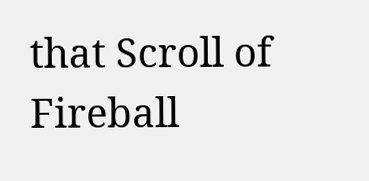that Scroll of Fireball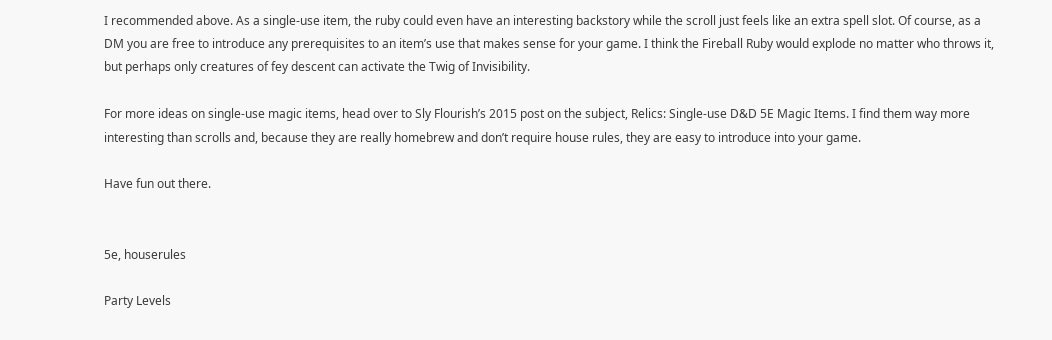I recommended above. As a single-use item, the ruby could even have an interesting backstory while the scroll just feels like an extra spell slot. Of course, as a DM you are free to introduce any prerequisites to an item’s use that makes sense for your game. I think the Fireball Ruby would explode no matter who throws it, but perhaps only creatures of fey descent can activate the Twig of Invisibility.

For more ideas on single-use magic items, head over to Sly Flourish’s 2015 post on the subject, Relics: Single-use D&D 5E Magic Items. I find them way more interesting than scrolls and, because they are really homebrew and don’t require house rules, they are easy to introduce into your game.

Have fun out there.


5e, houserules

Party Levels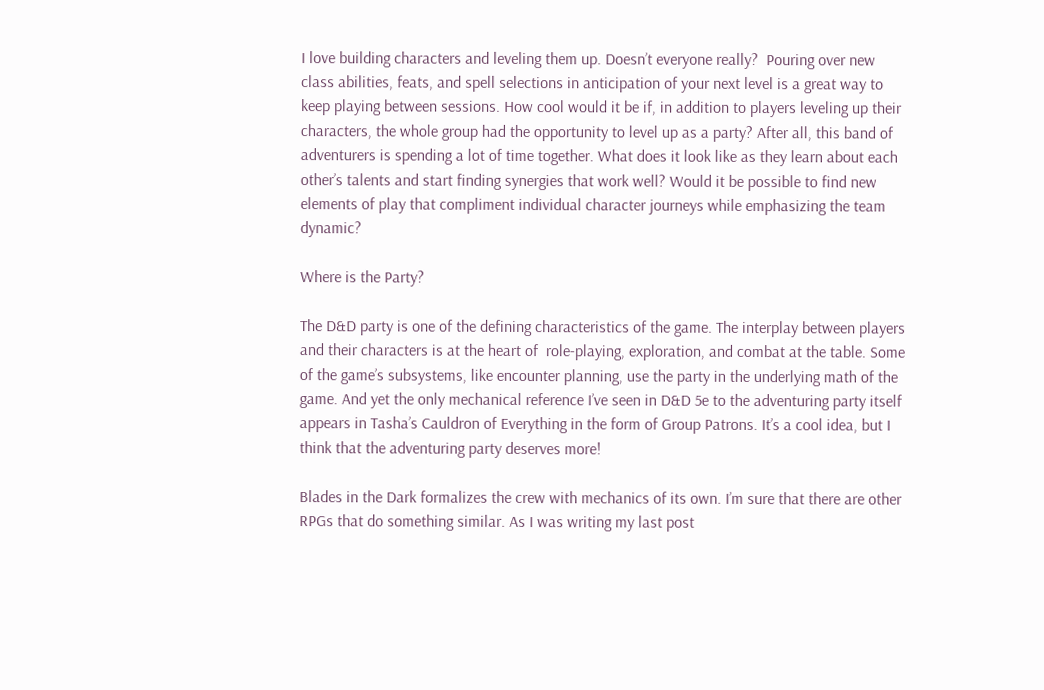I love building characters and leveling them up. Doesn’t everyone really?  Pouring over new class abilities, feats, and spell selections in anticipation of your next level is a great way to keep playing between sessions. How cool would it be if, in addition to players leveling up their characters, the whole group had the opportunity to level up as a party? After all, this band of adventurers is spending a lot of time together. What does it look like as they learn about each other’s talents and start finding synergies that work well? Would it be possible to find new elements of play that compliment individual character journeys while emphasizing the team dynamic?

Where is the Party?

The D&D party is one of the defining characteristics of the game. The interplay between players and their characters is at the heart of  role-playing, exploration, and combat at the table. Some of the game’s subsystems, like encounter planning, use the party in the underlying math of the game. And yet the only mechanical reference I’ve seen in D&D 5e to the adventuring party itself appears in Tasha’s Cauldron of Everything in the form of Group Patrons. It’s a cool idea, but I think that the adventuring party deserves more!

Blades in the Dark formalizes the crew with mechanics of its own. I’m sure that there are other RPGs that do something similar. As I was writing my last post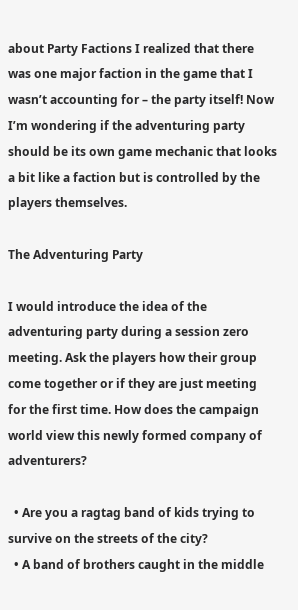about Party Factions I realized that there was one major faction in the game that I wasn’t accounting for – the party itself! Now I’m wondering if the adventuring party should be its own game mechanic that looks a bit like a faction but is controlled by the players themselves.

The Adventuring Party

I would introduce the idea of the adventuring party during a session zero meeting. Ask the players how their group come together or if they are just meeting for the first time. How does the campaign world view this newly formed company of adventurers?

  • Are you a ragtag band of kids trying to survive on the streets of the city?
  • A band of brothers caught in the middle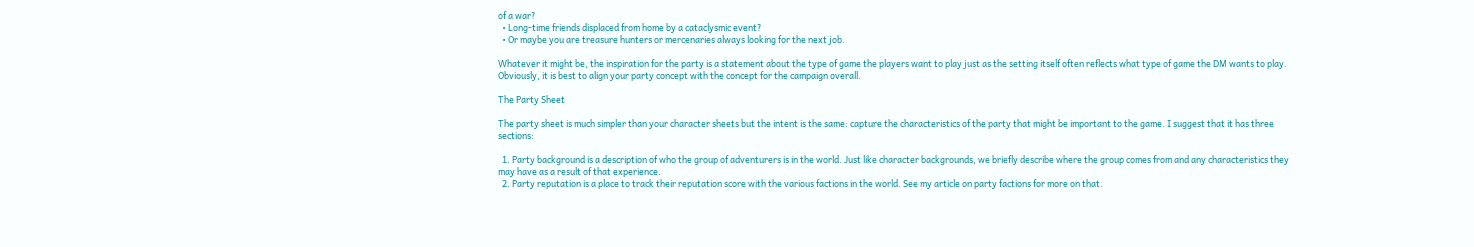of a war?
  • Long-time friends displaced from home by a cataclysmic event?
  • Or maybe you are treasure hunters or mercenaries always looking for the next job.

Whatever it might be, the inspiration for the party is a statement about the type of game the players want to play just as the setting itself often reflects what type of game the DM wants to play. Obviously, it is best to align your party concept with the concept for the campaign overall.

The Party Sheet

The party sheet is much simpler than your character sheets but the intent is the same: capture the characteristics of the party that might be important to the game. I suggest that it has three sections:

  1. Party background is a description of who the group of adventurers is in the world. Just like character backgrounds, we briefly describe where the group comes from and any characteristics they may have as a result of that experience.
  2. Party reputation is a place to track their reputation score with the various factions in the world. See my article on party factions for more on that.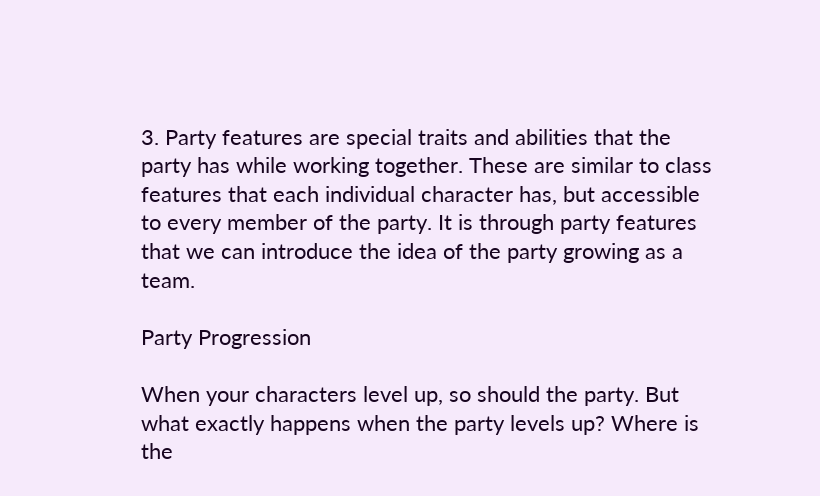3. Party features are special traits and abilities that the party has while working together. These are similar to class features that each individual character has, but accessible to every member of the party. It is through party features that we can introduce the idea of the party growing as a team.

Party Progression

When your characters level up, so should the party. But what exactly happens when the party levels up? Where is the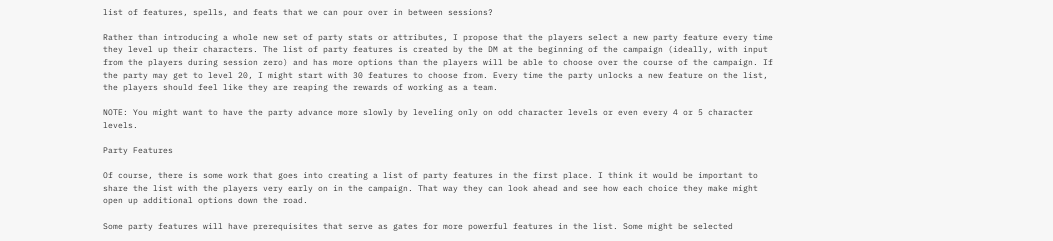list of features, spells, and feats that we can pour over in between sessions?

Rather than introducing a whole new set of party stats or attributes, I propose that the players select a new party feature every time they level up their characters. The list of party features is created by the DM at the beginning of the campaign (ideally, with input from the players during session zero) and has more options than the players will be able to choose over the course of the campaign. If the party may get to level 20, I might start with 30 features to choose from. Every time the party unlocks a new feature on the list, the players should feel like they are reaping the rewards of working as a team.

NOTE: You might want to have the party advance more slowly by leveling only on odd character levels or even every 4 or 5 character levels.

Party Features

Of course, there is some work that goes into creating a list of party features in the first place. I think it would be important to share the list with the players very early on in the campaign. That way they can look ahead and see how each choice they make might open up additional options down the road.

Some party features will have prerequisites that serve as gates for more powerful features in the list. Some might be selected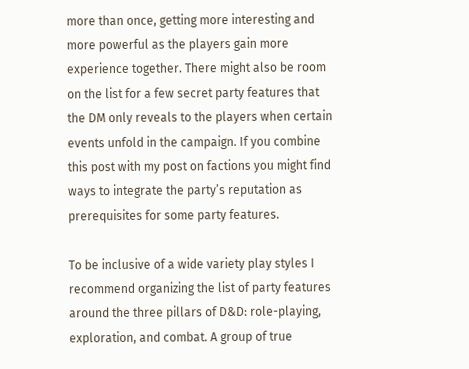more than once, getting more interesting and more powerful as the players gain more experience together. There might also be room on the list for a few secret party features that the DM only reveals to the players when certain events unfold in the campaign. If you combine this post with my post on factions you might find ways to integrate the party’s reputation as prerequisites for some party features.

To be inclusive of a wide variety play styles I recommend organizing the list of party features around the three pillars of D&D: role-playing, exploration, and combat. A group of true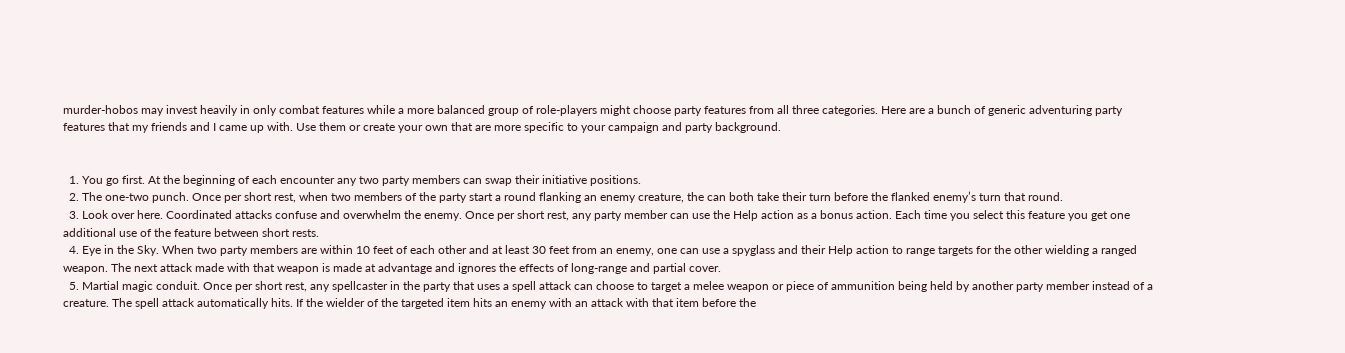murder-hobos may invest heavily in only combat features while a more balanced group of role-players might choose party features from all three categories. Here are a bunch of generic adventuring party features that my friends and I came up with. Use them or create your own that are more specific to your campaign and party background.


  1. You go first. At the beginning of each encounter any two party members can swap their initiative positions.
  2. The one-two punch. Once per short rest, when two members of the party start a round flanking an enemy creature, the can both take their turn before the flanked enemy’s turn that round.
  3. Look over here. Coordinated attacks confuse and overwhelm the enemy. Once per short rest, any party member can use the Help action as a bonus action. Each time you select this feature you get one additional use of the feature between short rests.
  4. Eye in the Sky. When two party members are within 10 feet of each other and at least 30 feet from an enemy, one can use a spyglass and their Help action to range targets for the other wielding a ranged weapon. The next attack made with that weapon is made at advantage and ignores the effects of long-range and partial cover.
  5. Martial magic conduit. Once per short rest, any spellcaster in the party that uses a spell attack can choose to target a melee weapon or piece of ammunition being held by another party member instead of a creature. The spell attack automatically hits. If the wielder of the targeted item hits an enemy with an attack with that item before the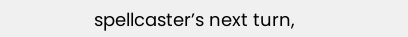spellcaster’s next turn,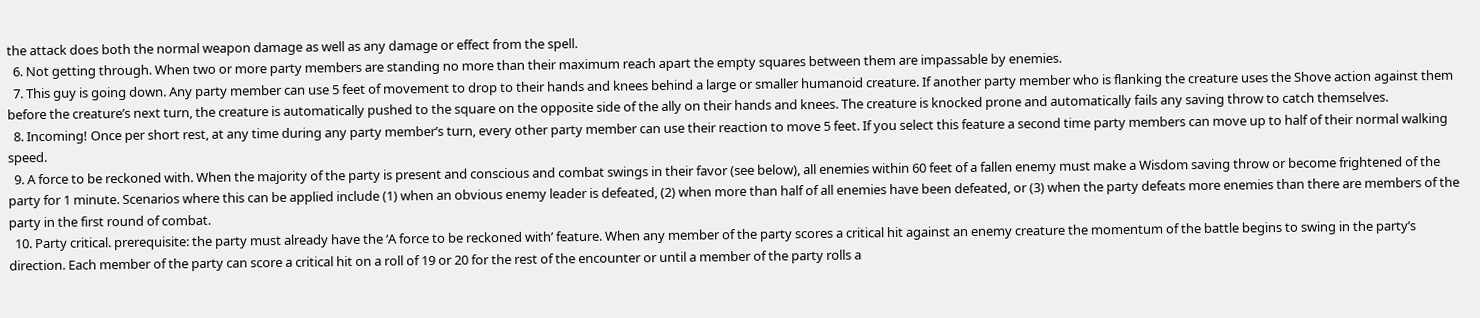the attack does both the normal weapon damage as well as any damage or effect from the spell.
  6. Not getting through. When two or more party members are standing no more than their maximum reach apart the empty squares between them are impassable by enemies.
  7. This guy is going down. Any party member can use 5 feet of movement to drop to their hands and knees behind a large or smaller humanoid creature. If another party member who is flanking the creature uses the Shove action against them before the creature’s next turn, the creature is automatically pushed to the square on the opposite side of the ally on their hands and knees. The creature is knocked prone and automatically fails any saving throw to catch themselves.
  8. Incoming! Once per short rest, at any time during any party member’s turn, every other party member can use their reaction to move 5 feet. If you select this feature a second time party members can move up to half of their normal walking speed.
  9. A force to be reckoned with. When the majority of the party is present and conscious and combat swings in their favor (see below), all enemies within 60 feet of a fallen enemy must make a Wisdom saving throw or become frightened of the party for 1 minute. Scenarios where this can be applied include (1) when an obvious enemy leader is defeated, (2) when more than half of all enemies have been defeated, or (3) when the party defeats more enemies than there are members of the party in the first round of combat.
  10. Party critical. prerequisite: the party must already have the ‘A force to be reckoned with’ feature. When any member of the party scores a critical hit against an enemy creature the momentum of the battle begins to swing in the party’s direction. Each member of the party can score a critical hit on a roll of 19 or 20 for the rest of the encounter or until a member of the party rolls a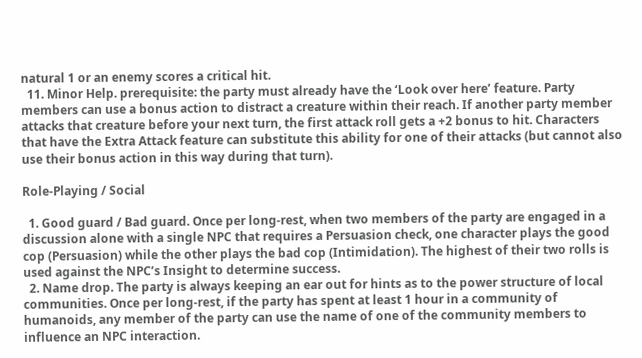natural 1 or an enemy scores a critical hit.
  11. Minor Help. prerequisite: the party must already have the ‘Look over here’ feature. Party members can use a bonus action to distract a creature within their reach. If another party member attacks that creature before your next turn, the first attack roll gets a +2 bonus to hit. Characters that have the Extra Attack feature can substitute this ability for one of their attacks (but cannot also use their bonus action in this way during that turn).

Role-Playing / Social

  1. Good guard / Bad guard. Once per long-rest, when two members of the party are engaged in a discussion alone with a single NPC that requires a Persuasion check, one character plays the good cop (Persuasion) while the other plays the bad cop (Intimidation). The highest of their two rolls is used against the NPC’s Insight to determine success.
  2. Name drop. The party is always keeping an ear out for hints as to the power structure of local communities. Once per long-rest, if the party has spent at least 1 hour in a community of humanoids, any member of the party can use the name of one of the community members to influence an NPC interaction.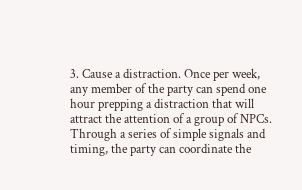3. Cause a distraction. Once per week, any member of the party can spend one hour prepping a distraction that will attract the attention of a group of NPCs. Through a series of simple signals and timing, the party can coordinate the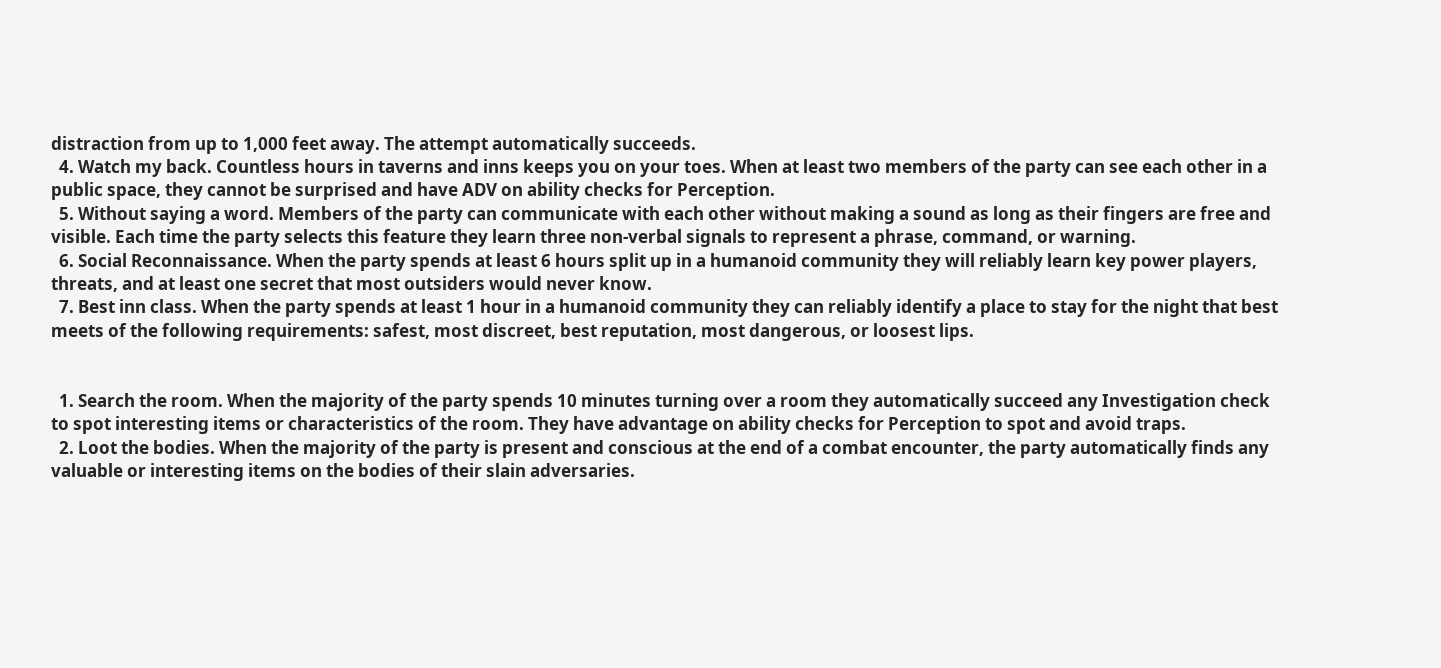distraction from up to 1,000 feet away. The attempt automatically succeeds.
  4. Watch my back. Countless hours in taverns and inns keeps you on your toes. When at least two members of the party can see each other in a public space, they cannot be surprised and have ADV on ability checks for Perception.
  5. Without saying a word. Members of the party can communicate with each other without making a sound as long as their fingers are free and visible. Each time the party selects this feature they learn three non-verbal signals to represent a phrase, command, or warning.
  6. Social Reconnaissance. When the party spends at least 6 hours split up in a humanoid community they will reliably learn key power players, threats, and at least one secret that most outsiders would never know.
  7. Best inn class. When the party spends at least 1 hour in a humanoid community they can reliably identify a place to stay for the night that best meets of the following requirements: safest, most discreet, best reputation, most dangerous, or loosest lips.


  1. Search the room. When the majority of the party spends 10 minutes turning over a room they automatically succeed any Investigation check to spot interesting items or characteristics of the room. They have advantage on ability checks for Perception to spot and avoid traps.
  2. Loot the bodies. When the majority of the party is present and conscious at the end of a combat encounter, the party automatically finds any valuable or interesting items on the bodies of their slain adversaries.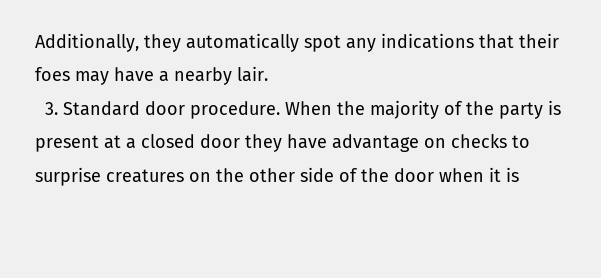Additionally, they automatically spot any indications that their foes may have a nearby lair.
  3. Standard door procedure. When the majority of the party is present at a closed door they have advantage on checks to surprise creatures on the other side of the door when it is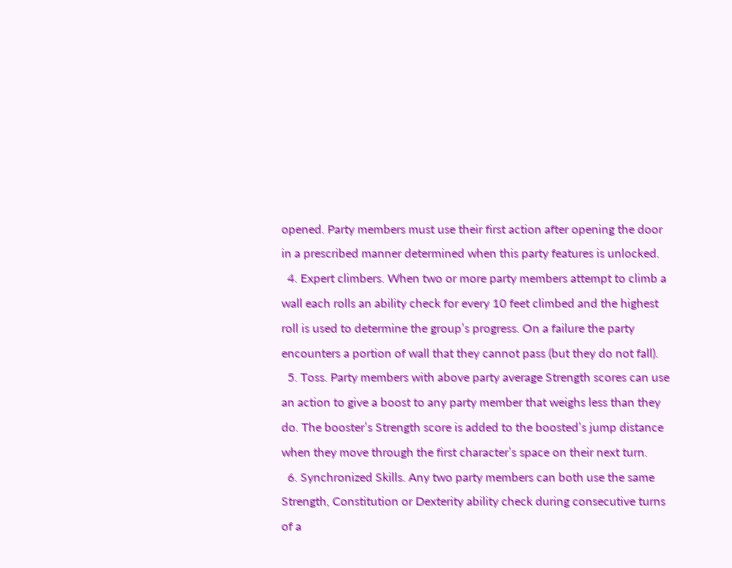opened. Party members must use their first action after opening the door in a prescribed manner determined when this party features is unlocked.
  4. Expert climbers. When two or more party members attempt to climb a wall each rolls an ability check for every 10 feet climbed and the highest roll is used to determine the group’s progress. On a failure the party encounters a portion of wall that they cannot pass (but they do not fall).
  5. Toss. Party members with above party average Strength scores can use an action to give a boost to any party member that weighs less than they do. The booster’s Strength score is added to the boosted’s jump distance when they move through the first character’s space on their next turn.
  6. Synchronized Skills. Any two party members can both use the same Strength, Constitution or Dexterity ability check during consecutive turns of a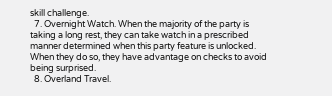skill challenge.
  7. Overnight Watch. When the majority of the party is taking a long rest, they can take watch in a prescribed manner determined when this party feature is unlocked. When they do so, they have advantage on checks to avoid being surprised.
  8. Overland Travel.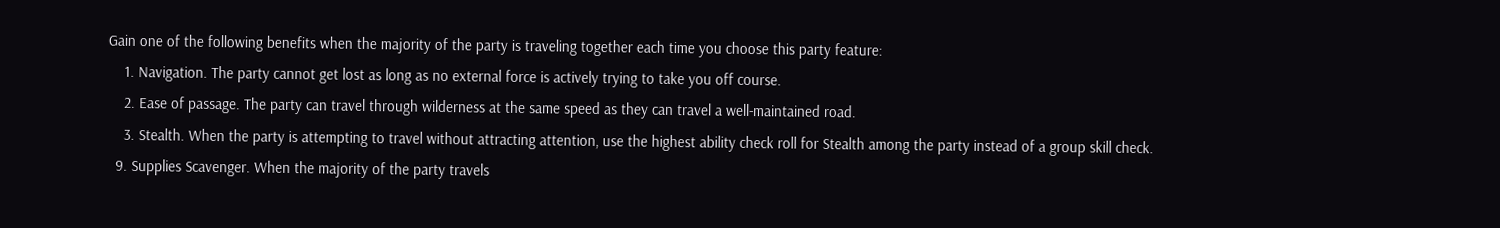Gain one of the following benefits when the majority of the party is traveling together each time you choose this party feature:
    1. Navigation. The party cannot get lost as long as no external force is actively trying to take you off course.
    2. Ease of passage. The party can travel through wilderness at the same speed as they can travel a well-maintained road.
    3. Stealth. When the party is attempting to travel without attracting attention, use the highest ability check roll for Stealth among the party instead of a group skill check.
  9. Supplies Scavenger. When the majority of the party travels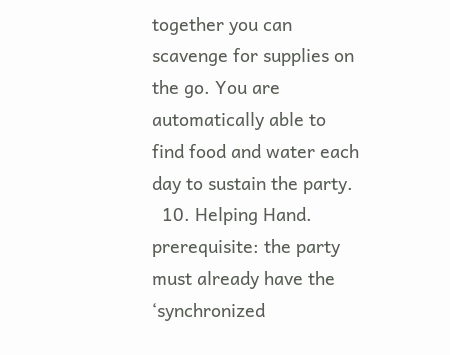together you can scavenge for supplies on the go. You are automatically able to find food and water each day to sustain the party.
  10. Helping Hand. prerequisite: the party must already have the ‘synchronized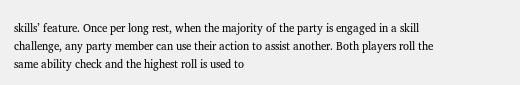skills’ feature. Once per long rest, when the majority of the party is engaged in a skill challenge, any party member can use their action to assist another. Both players roll the same ability check and the highest roll is used to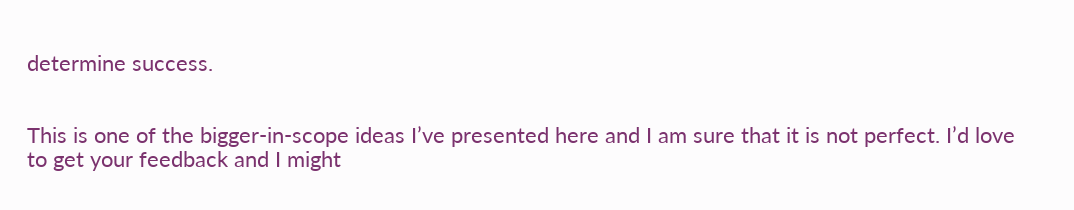determine success.


This is one of the bigger-in-scope ideas I’ve presented here and I am sure that it is not perfect. I’d love to get your feedback and I might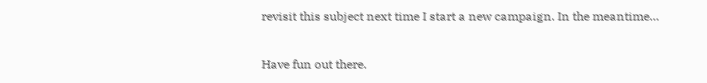revisit this subject next time I start a new campaign. In the meantime…

Have fun out there.